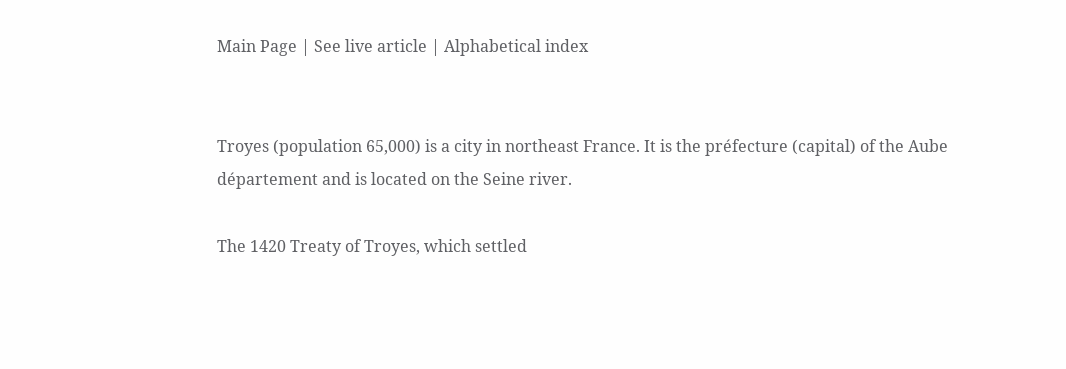Main Page | See live article | Alphabetical index


Troyes (population 65,000) is a city in northeast France. It is the préfecture (capital) of the Aube département and is located on the Seine river.

The 1420 Treaty of Troyes, which settled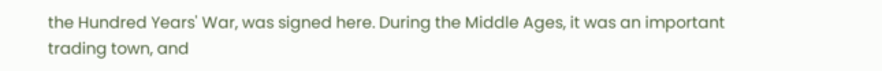the Hundred Years' War, was signed here. During the Middle Ages, it was an important trading town, and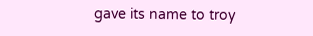gave its name to troy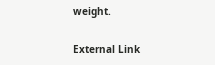weight.

External Link